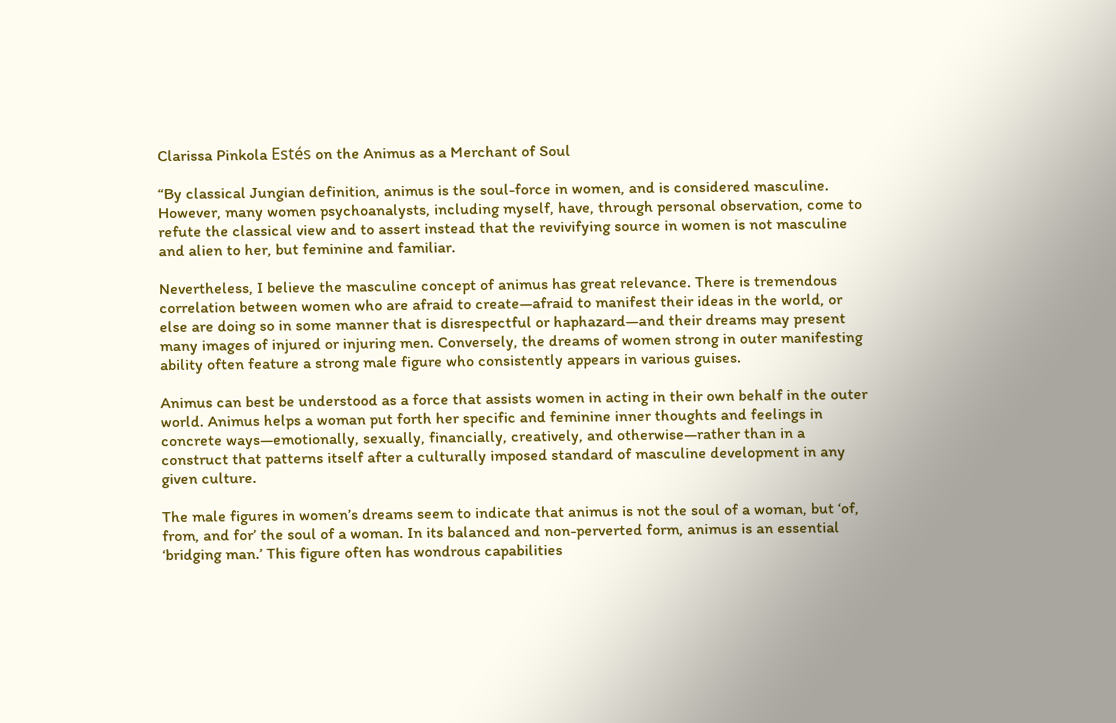Clarissa Pinkola Estés on the Animus as a Merchant of Soul

“By classical Jungian definition, animus is the soul-force in women, and is considered masculine. However, many women psychoanalysts, including myself, have, through personal observation, come to refute the classical view and to assert instead that the revivifying source in women is not masculine and alien to her, but feminine and familiar.

Nevertheless, I believe the masculine concept of animus has great relevance. There is tremendous correlation between women who are afraid to create—afraid to manifest their ideas in the world, or else are doing so in some manner that is disrespectful or haphazard—and their dreams may present many images of injured or injuring men. Conversely, the dreams of women strong in outer manifesting ability often feature a strong male figure who consistently appears in various guises.

Animus can best be understood as a force that assists women in acting in their own behalf in the outer world. Animus helps a woman put forth her specific and feminine inner thoughts and feelings in concrete ways—emotionally, sexually, financially, creatively, and otherwise—rather than in a construct that patterns itself after a culturally imposed standard of masculine development in any given culture.

The male figures in women’s dreams seem to indicate that animus is not the soul of a woman, but ‘of, from, and for’ the soul of a woman. In its balanced and non-perverted form, animus is an essential ‘bridging man.’ This figure often has wondrous capabilities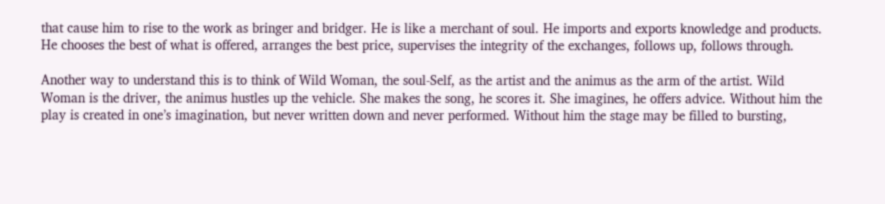that cause him to rise to the work as bringer and bridger. He is like a merchant of soul. He imports and exports knowledge and products. He chooses the best of what is offered, arranges the best price, supervises the integrity of the exchanges, follows up, follows through.

Another way to understand this is to think of Wild Woman, the soul-Self, as the artist and the animus as the arm of the artist. Wild Woman is the driver, the animus hustles up the vehicle. She makes the song, he scores it. She imagines, he offers advice. Without him the play is created in one’s imagination, but never written down and never performed. Without him the stage may be filled to bursting,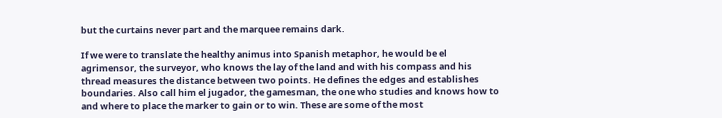but the curtains never part and the marquee remains dark.

If we were to translate the healthy animus into Spanish metaphor, he would be el agrimensor, the surveyor, who knows the lay of the land and with his compass and his thread measures the distance between two points. He defines the edges and establishes boundaries. Also call him el jugador, the gamesman, the one who studies and knows how to and where to place the marker to gain or to win. These are some of the most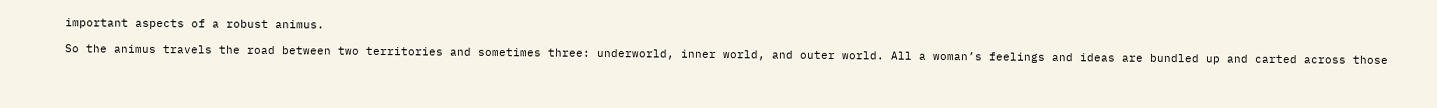important aspects of a robust animus.

So the animus travels the road between two territories and sometimes three: underworld, inner world, and outer world. All a woman’s feelings and ideas are bundled up and carted across those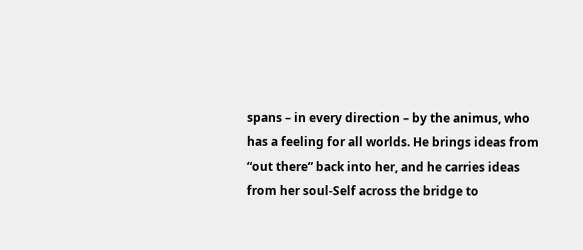spans – in every direction – by the animus, who has a feeling for all worlds. He brings ideas from “out there” back into her, and he carries ideas from her soul-Self across the bridge to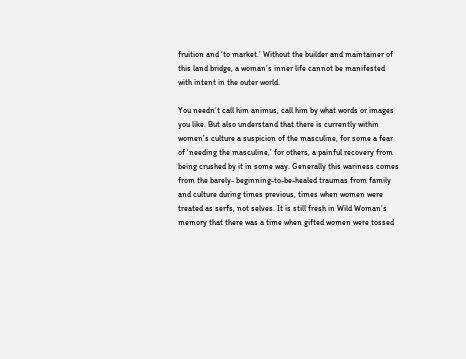fruition and ‘to market.’ Without the builder and maintainer of this land bridge, a woman’s inner life cannot be manifested with intent in the outer world.

You needn’t call him animus, call him by what words or images you like. But also understand that there is currently within women’s culture a suspicion of the masculine, for some a fear of ‘needing the masculine,’ for others, a painful recovery from being crushed by it in some way. Generally this wariness comes from the barely- beginning-to-be-healed traumas from family and culture during times previous, times when women were treated as serfs, not selves. It is still fresh in Wild Woman’s memory that there was a time when gifted women were tossed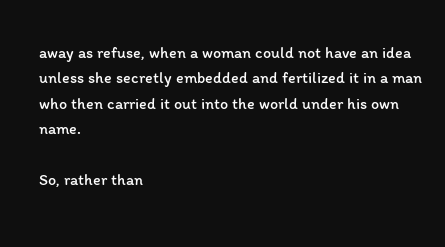away as refuse, when a woman could not have an idea unless she secretly embedded and fertilized it in a man who then carried it out into the world under his own name.

So, rather than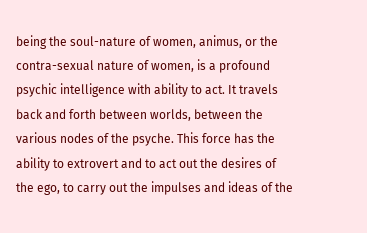being the soul-nature of women, animus, or the contra-sexual nature of women, is a profound psychic intelligence with ability to act. It travels back and forth between worlds, between the various nodes of the psyche. This force has the ability to extrovert and to act out the desires of the ego, to carry out the impulses and ideas of the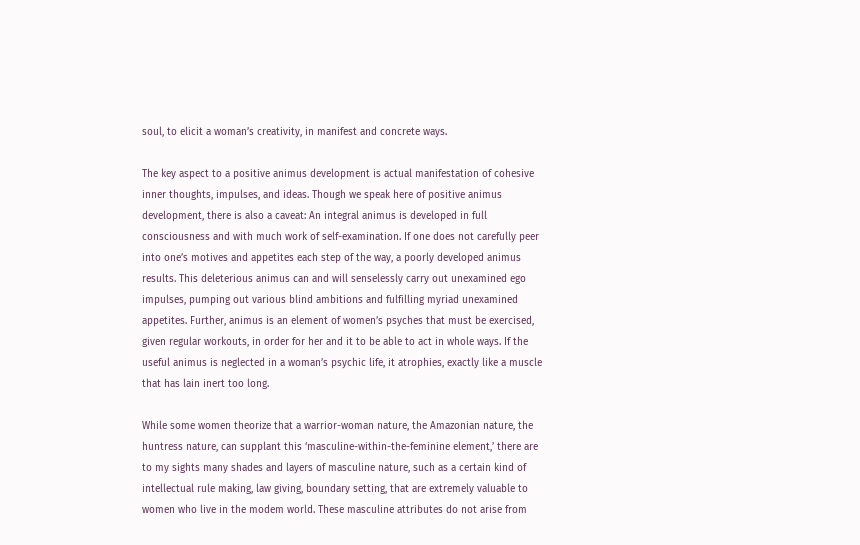soul, to elicit a woman’s creativity, in manifest and concrete ways.

The key aspect to a positive animus development is actual manifestation of cohesive inner thoughts, impulses, and ideas. Though we speak here of positive animus development, there is also a caveat: An integral animus is developed in full consciousness and with much work of self-examination. If one does not carefully peer into one’s motives and appetites each step of the way, a poorly developed animus results. This deleterious animus can and will senselessly carry out unexamined ego impulses, pumping out various blind ambitions and fulfilling myriad unexamined appetites. Further, animus is an element of women’s psyches that must be exercised, given regular workouts, in order for her and it to be able to act in whole ways. If the useful animus is neglected in a woman’s psychic life, it atrophies, exactly like a muscle that has lain inert too long.

While some women theorize that a warrior-woman nature, the Amazonian nature, the huntress nature, can supplant this ‘masculine-within-the-feminine element,’ there are to my sights many shades and layers of masculine nature, such as a certain kind of intellectual rule making, law giving, boundary setting, that are extremely valuable to women who live in the modem world. These masculine attributes do not arise from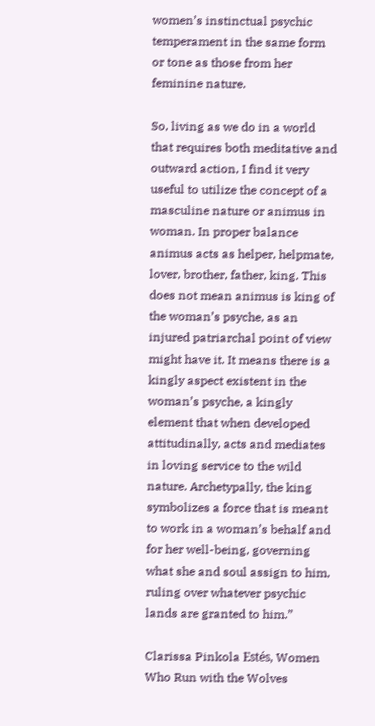women’s instinctual psychic temperament in the same form or tone as those from her feminine nature.

So, living as we do in a world that requires both meditative and outward action, I find it very useful to utilize the concept of a masculine nature or animus in woman. In proper balance animus acts as helper, helpmate, lover, brother, father, king. This does not mean animus is king of the woman’s psyche, as an injured patriarchal point of view might have it. It means there is a kingly aspect existent in the woman’s psyche, a kingly element that when developed attitudinally, acts and mediates in loving service to the wild nature. Archetypally, the king symbolizes a force that is meant to work in a woman’s behalf and for her well-being, governing what she and soul assign to him, ruling over whatever psychic lands are granted to him.”

Clarissa Pinkola Estés, Women Who Run with the Wolves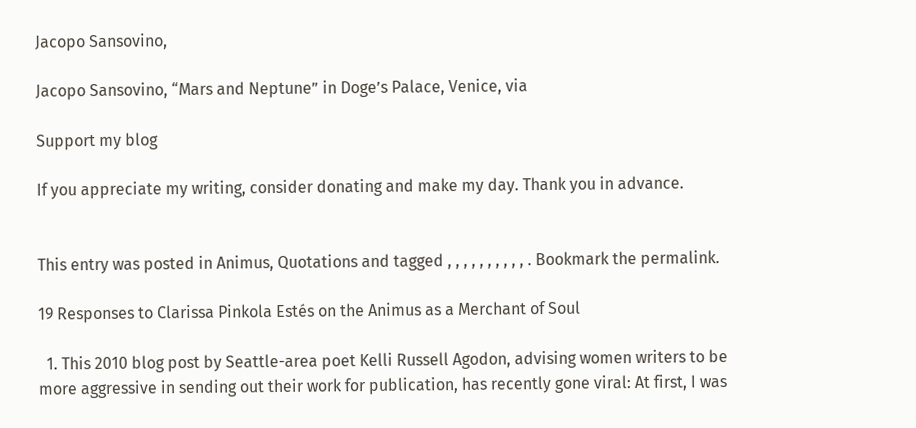Jacopo Sansovino,

Jacopo Sansovino, “Mars and Neptune” in Doge’s Palace, Venice, via

Support my blog

If you appreciate my writing, consider donating and make my day. Thank you in advance.


This entry was posted in Animus, Quotations and tagged , , , , , , , , , , . Bookmark the permalink.

19 Responses to Clarissa Pinkola Estés on the Animus as a Merchant of Soul

  1. This 2010 blog post by Seattle-area poet Kelli Russell Agodon, advising women writers to be more aggressive in sending out their work for publication, has recently gone viral: At first, I was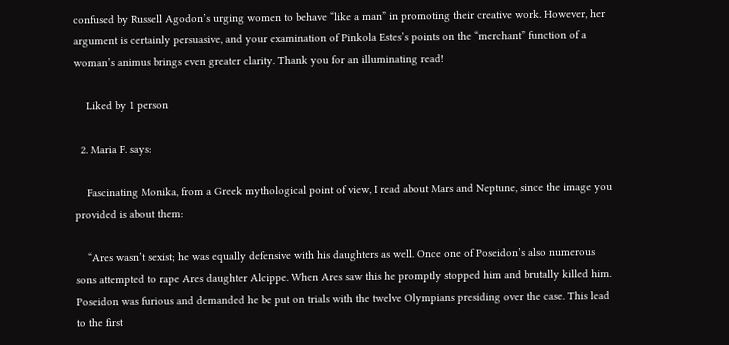confused by Russell Agodon’s urging women to behave “like a man” in promoting their creative work. However, her argument is certainly persuasive, and your examination of Pinkola Estes’s points on the “merchant” function of a woman’s animus brings even greater clarity. Thank you for an illuminating read!

    Liked by 1 person

  2. Maria F. says:

    Fascinating Monika, from a Greek mythological point of view, I read about Mars and Neptune, since the image you provided is about them:

    “Ares wasn’t sexist; he was equally defensive with his daughters as well. Once one of Poseidon’s also numerous sons attempted to rape Ares daughter Alcippe. When Ares saw this he promptly stopped him and brutally killed him. Poseidon was furious and demanded he be put on trials with the twelve Olympians presiding over the case. This lead to the first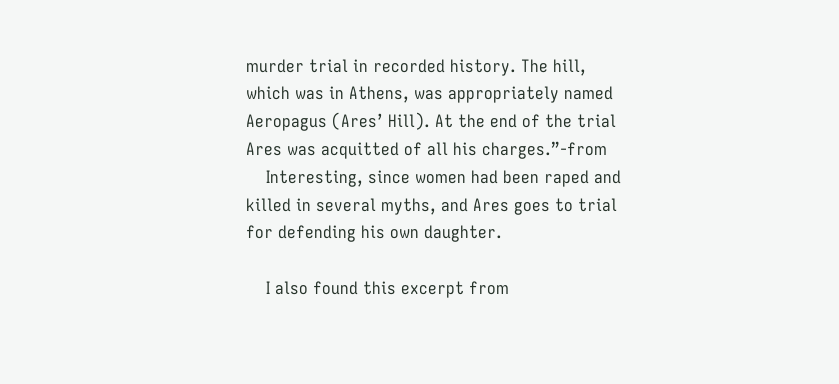murder trial in recorded history. The hill, which was in Athens, was appropriately named Aeropagus (Ares’ Hill). At the end of the trial Ares was acquitted of all his charges.”-from
    Interesting, since women had been raped and killed in several myths, and Ares goes to trial for defending his own daughter.

    I also found this excerpt from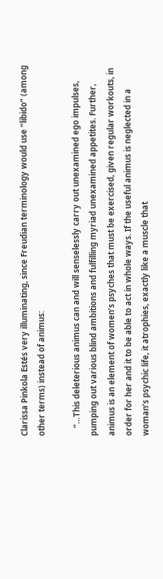Clarissa Pinkola Estés very illuminating, since Freudian terminology would use “libido” (among other terms) instead of animus:

    “…This deleterious animus can and will senselessly carry out unexamined ego impulses, pumping out various blind ambitions and fulfilling myriad unexamined appetites. Further, animus is an element of women’s psyches that must be exercised, given regular workouts, in order for her and it to be able to act in whole ways. If the useful animus is neglected in a woman’s psychic life, it atrophies, exactly like a muscle that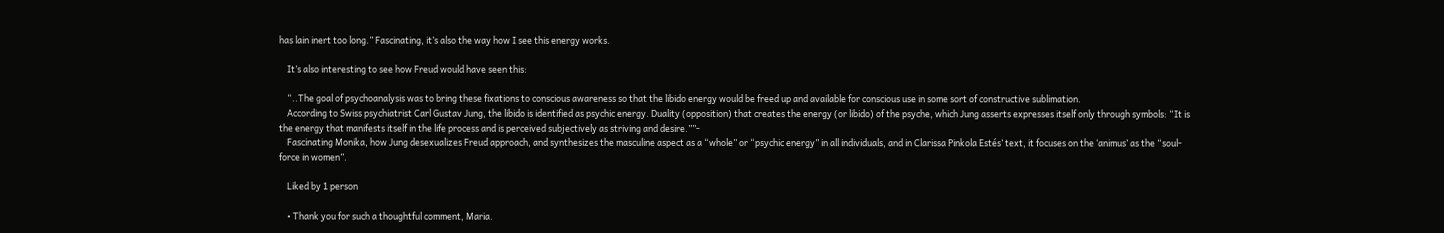has lain inert too long.” Fascinating, it’s also the way how I see this energy works.

    It’s also interesting to see how Freud would have seen this:

    “..The goal of psychoanalysis was to bring these fixations to conscious awareness so that the libido energy would be freed up and available for conscious use in some sort of constructive sublimation.
    According to Swiss psychiatrist Carl Gustav Jung, the libido is identified as psychic energy. Duality (opposition) that creates the energy (or libido) of the psyche, which Jung asserts expresses itself only through symbols: “It is the energy that manifests itself in the life process and is perceived subjectively as striving and desire.””-
    Fascinating Monika, how Jung desexualizes Freud approach, and synthesizes the masculine aspect as a “whole” or “psychic energy” in all individuals, and in Clarissa Pinkola Estés’ text, it focuses on the ‘animus’ as the “soul-force in women”.

    Liked by 1 person

    • Thank you for such a thoughtful comment, Maria.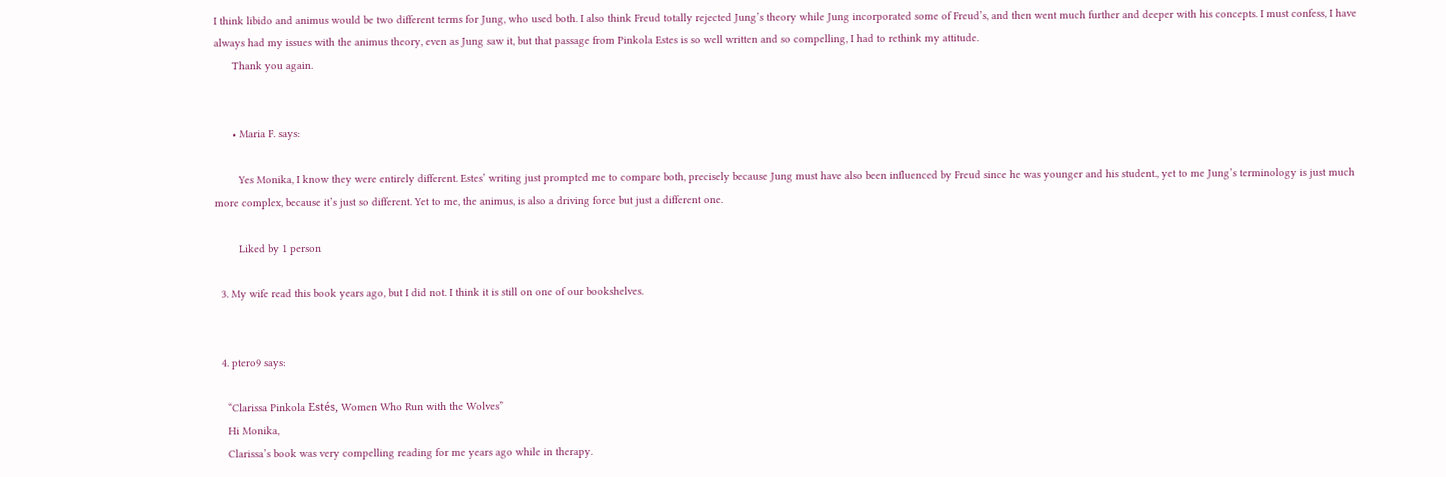I think libido and animus would be two different terms for Jung, who used both. I also think Freud totally rejected Jung’s theory while Jung incorporated some of Freud’s, and then went much further and deeper with his concepts. I must confess, I have always had my issues with the animus theory, even as Jung saw it, but that passage from Pinkola Estes is so well written and so compelling, I had to rethink my attitude.
      Thank you again.


      • Maria F. says:

        Yes Monika, I know they were entirely different. Estes’ writing just prompted me to compare both, precisely because Jung must have also been influenced by Freud since he was younger and his student., yet to me Jung’s terminology is just much more complex, because it’s just so different. Yet to me, the animus, is also a driving force but just a different one.

        Liked by 1 person

  3. My wife read this book years ago, but I did not. I think it is still on one of our bookshelves.


  4. ptero9 says:

    “Clarissa Pinkola Estés, Women Who Run with the Wolves”
    Hi Monika,
    Clarissa’s book was very compelling reading for me years ago while in therapy.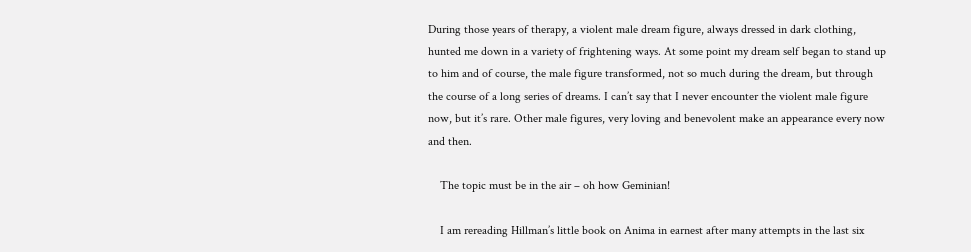During those years of therapy, a violent male dream figure, always dressed in dark clothing, hunted me down in a variety of frightening ways. At some point my dream self began to stand up to him and of course, the male figure transformed, not so much during the dream, but through the course of a long series of dreams. I can’t say that I never encounter the violent male figure now, but it’s rare. Other male figures, very loving and benevolent make an appearance every now and then.

    The topic must be in the air – oh how Geminian!

    I am rereading Hillman’s little book on Anima in earnest after many attempts in the last six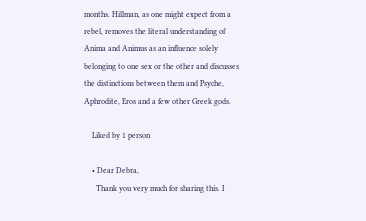months. Hillman, as one might expect from a rebel, removes the literal understanding of Anima and Animus as an influence solely belonging to one sex or the other and discusses the distinctions between them and Psyche, Aphrodite, Eros and a few other Greek gods.

    Liked by 1 person

    • Dear Debra,
      Thank you very much for sharing this. I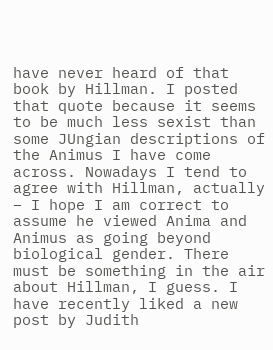have never heard of that book by Hillman. I posted that quote because it seems to be much less sexist than some JUngian descriptions of the Animus I have come across. Nowadays I tend to agree with Hillman, actually – I hope I am correct to assume he viewed Anima and Animus as going beyond biological gender. There must be something in the air about Hillman, I guess. I have recently liked a new post by Judith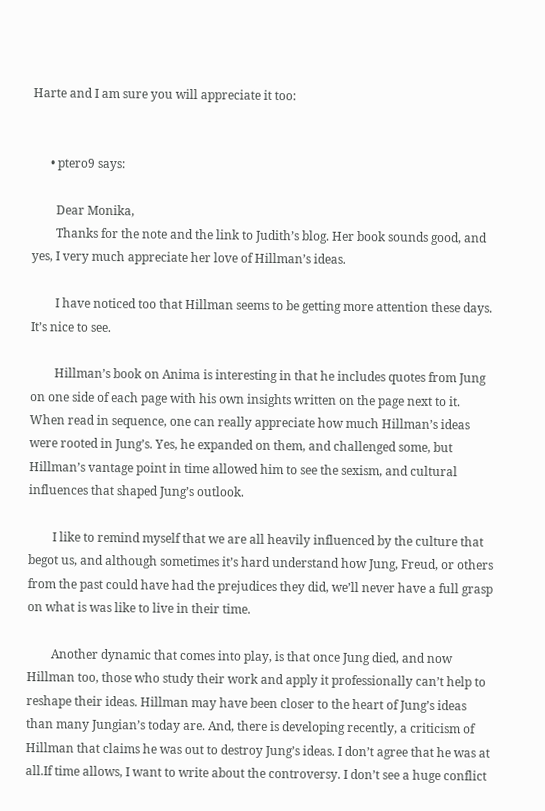Harte and I am sure you will appreciate it too:


      • ptero9 says:

        Dear Monika,
        Thanks for the note and the link to Judith’s blog. Her book sounds good, and yes, I very much appreciate her love of Hillman’s ideas.

        I have noticed too that Hillman seems to be getting more attention these days. It’s nice to see.

        Hillman’s book on Anima is interesting in that he includes quotes from Jung on one side of each page with his own insights written on the page next to it. When read in sequence, one can really appreciate how much Hillman’s ideas were rooted in Jung’s. Yes, he expanded on them, and challenged some, but Hillman’s vantage point in time allowed him to see the sexism, and cultural influences that shaped Jung’s outlook.

        I like to remind myself that we are all heavily influenced by the culture that begot us, and although sometimes it’s hard understand how Jung, Freud, or others from the past could have had the prejudices they did, we’ll never have a full grasp on what is was like to live in their time.

        Another dynamic that comes into play, is that once Jung died, and now Hillman too, those who study their work and apply it professionally can’t help to reshape their ideas. Hillman may have been closer to the heart of Jung’s ideas than many Jungian’s today are. And, there is developing recently, a criticism of Hillman that claims he was out to destroy Jung’s ideas. I don’t agree that he was at all.If time allows, I want to write about the controversy. I don’t see a huge conflict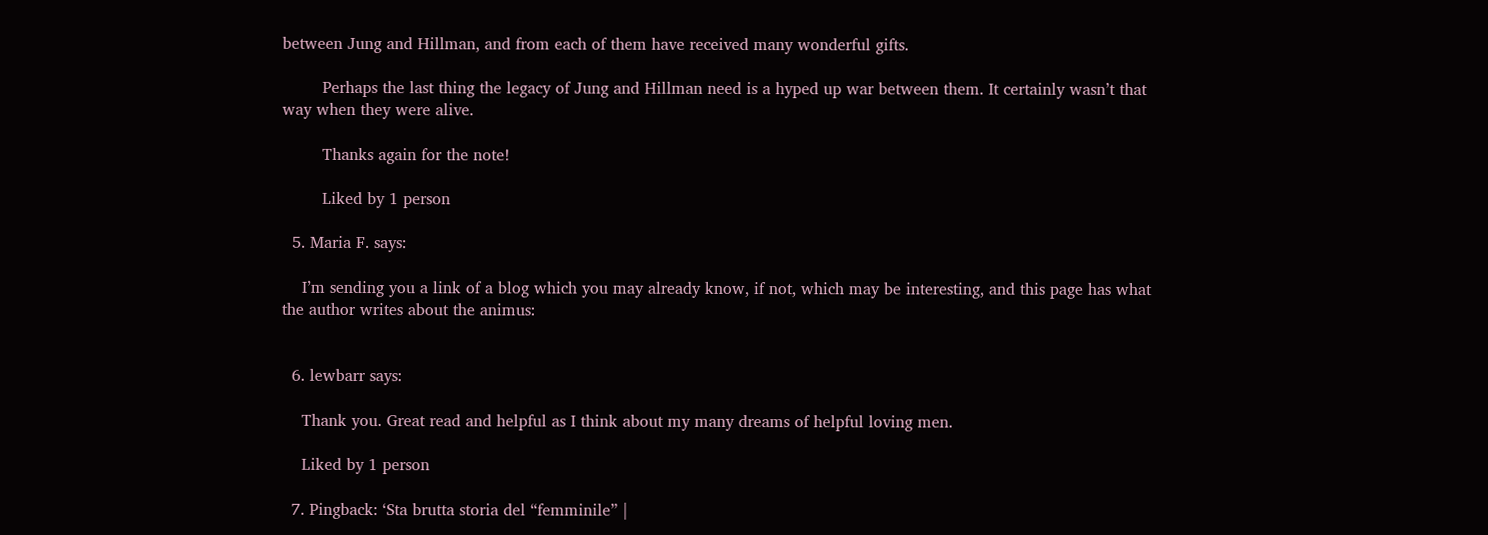between Jung and Hillman, and from each of them have received many wonderful gifts.

        Perhaps the last thing the legacy of Jung and Hillman need is a hyped up war between them. It certainly wasn’t that way when they were alive.

        Thanks again for the note!

        Liked by 1 person

  5. Maria F. says:

    I’m sending you a link of a blog which you may already know, if not, which may be interesting, and this page has what the author writes about the animus:


  6. lewbarr says:

    Thank you. Great read and helpful as I think about my many dreams of helpful loving men.

    Liked by 1 person

  7. Pingback: ‘Sta brutta storia del “femminile” |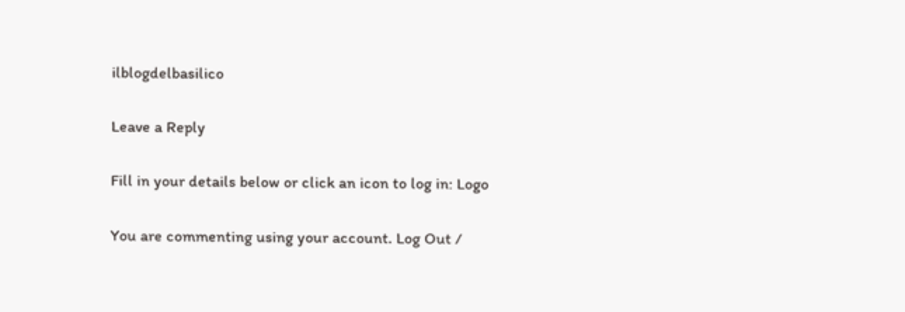ilblogdelbasilico

Leave a Reply

Fill in your details below or click an icon to log in: Logo

You are commenting using your account. Log Out /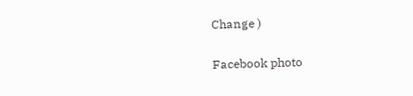Change )

Facebook photo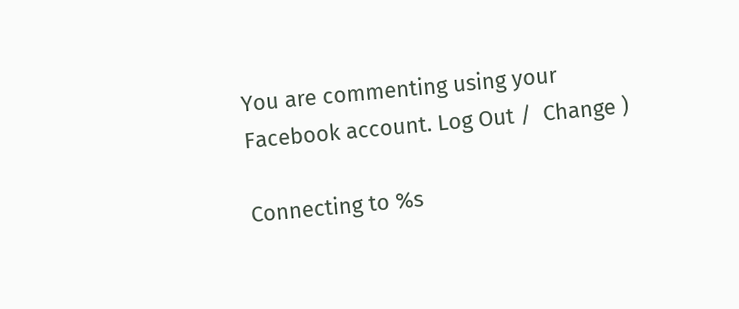You are commenting using your Facebook account. Log Out /  Change )

Connecting to %s